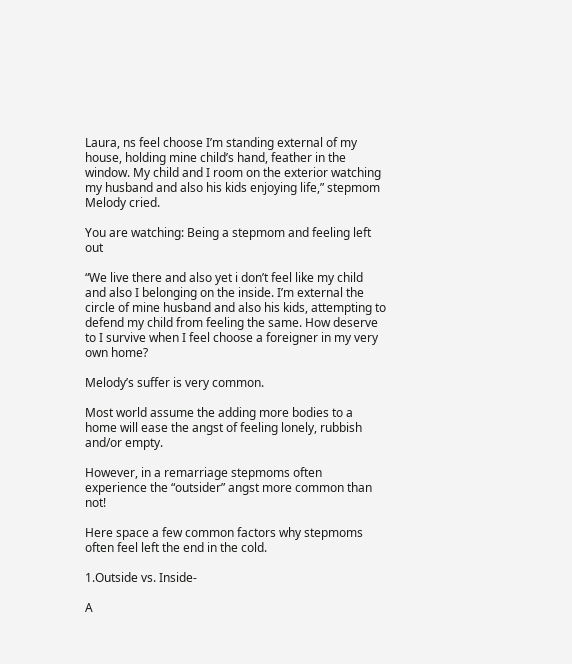Laura, ns feel choose I’m standing external of my house, holding mine child’s hand, feather in the window. My child and I room on the exterior watching my husband and also his kids enjoying life,” stepmom Melody cried.

You are watching: Being a stepmom and feeling left out

“We live there and also yet i don’t feel like my child and also I belonging on the inside. I’m external the circle of mine husband and also his kids, attempting to defend my child from feeling the same. How deserve to I survive when I feel choose a foreigner in my very own home?

Melody’s suffer is very common.

Most world assume the adding more bodies to a home will ease the angst of feeling lonely, rubbish and/or empty.

However, in a remarriage stepmoms often experience the “outsider” angst more common than not!

Here space a few common factors why stepmoms often feel left the end in the cold.

1.Outside vs. Inside-

A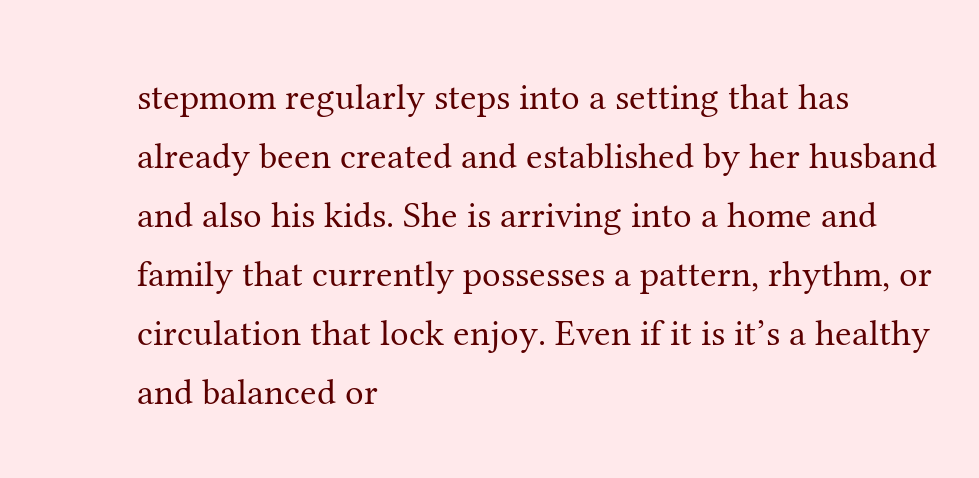stepmom regularly steps into a setting that has already been created and established by her husband and also his kids. She is arriving into a home and family that currently possesses a pattern, rhythm, or circulation that lock enjoy. Even if it is it’s a healthy and balanced or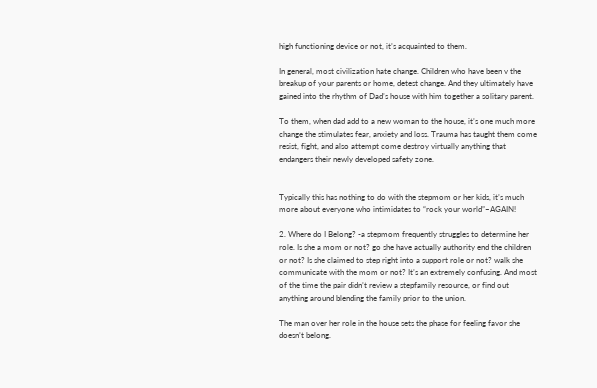high functioning device or not, it’s acquainted to them.

In general, most civilization hate change. Children who have been v the breakup of your parents or home, detest change. And they ultimately have gained into the rhythm of Dad’s house with him together a solitary parent.

To them, when dad add to a new woman to the house, it’s one much more change the stimulates fear, anxiety and loss. Trauma has taught them come resist, fight, and also attempt come destroy virtually anything that endangers their newly developed safety zone.


Typically this has nothing to do with the stepmom or her kids, it’s much more about everyone who intimidates to “rock your world”–AGAIN!

2. Where do I Belong? -a stepmom frequently struggles to determine her role. Is she a mom or not? go she have actually authority end the children or not? Is she claimed to step right into a support role or not? walk she communicate with the mom or not? It’s an extremely confusing. And most of the time the pair didn’t review a stepfamily resource, or find out anything around blending the family prior to the union.

The man over her role in the house sets the phase for feeling favor she doesn’t belong.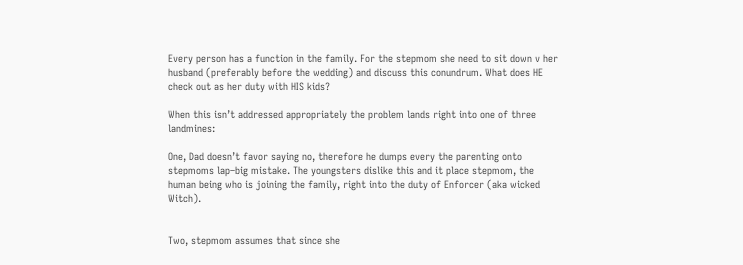Every person has a function in the family. For the stepmom she need to sit down v her husband (preferably before the wedding) and discuss this conundrum. What does HE check out as her duty with HIS kids?

When this isn’t addressed appropriately the problem lands right into one of three landmines:

One, Dad doesn’t favor saying no, therefore he dumps every the parenting onto stepmoms lap–big mistake. The youngsters dislike this and it place stepmom, the human being who is joining the family, right into the duty of Enforcer (aka wicked Witch).


Two, stepmom assumes that since she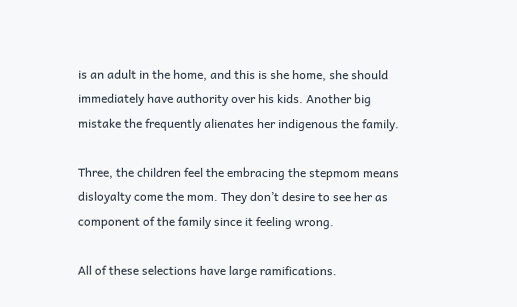is an adult in the home, and this is she home, she should immediately have authority over his kids. Another big mistake the frequently alienates her indigenous the family.

Three, the children feel the embracing the stepmom means disloyalty come the mom. They don’t desire to see her as component of the family since it feeling wrong.

All of these selections have large ramifications.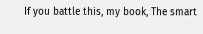If you battle this, my book, The smart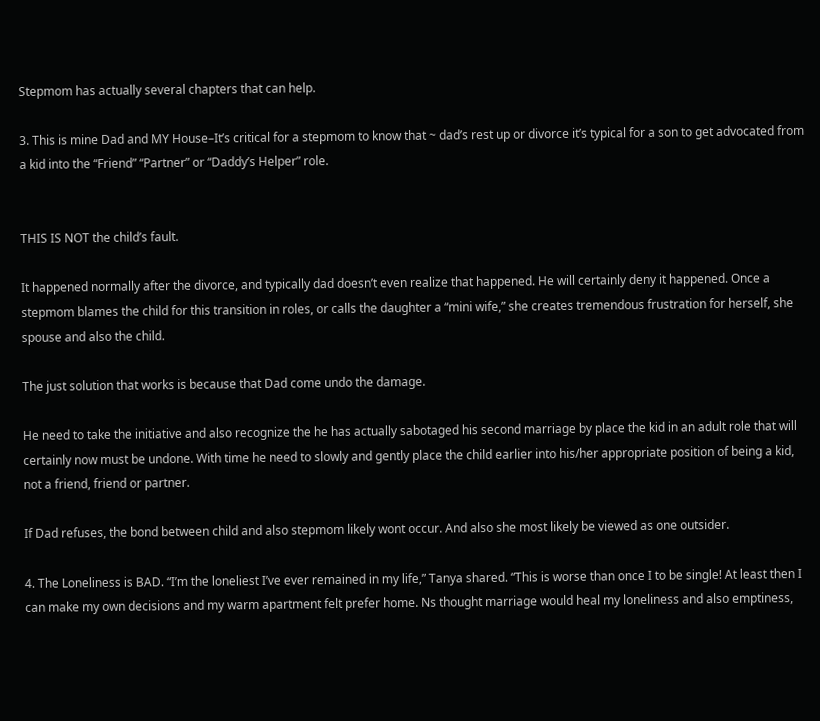Stepmom has actually several chapters that can help.

3. This is mine Dad and MY House–It’s critical for a stepmom to know that ~ dad’s rest up or divorce it’s typical for a son to get advocated from a kid into the “Friend” “Partner” or “Daddy’s Helper” role.


THIS IS NOT the child’s fault.

It happened normally after the divorce, and typically dad doesn’t even realize that happened. He will certainly deny it happened. Once a stepmom blames the child for this transition in roles, or calls the daughter a “mini wife,” she creates tremendous frustration for herself, she spouse and also the child.

The just solution that works is because that Dad come undo the damage.

He need to take the initiative and also recognize the he has actually sabotaged his second marriage by place the kid in an adult role that will certainly now must be undone. With time he need to slowly and gently place the child earlier into his/her appropriate position of being a kid, not a friend, friend or partner.

If Dad refuses, the bond between child and also stepmom likely wont occur. And also she most likely be viewed as one outsider.

4. The Loneliness is BAD. “I’m the loneliest I’ve ever remained in my life,” Tanya shared. “This is worse than once I to be single! At least then I can make my own decisions and my warm apartment felt prefer home. Ns thought marriage would heal my loneliness and also emptiness,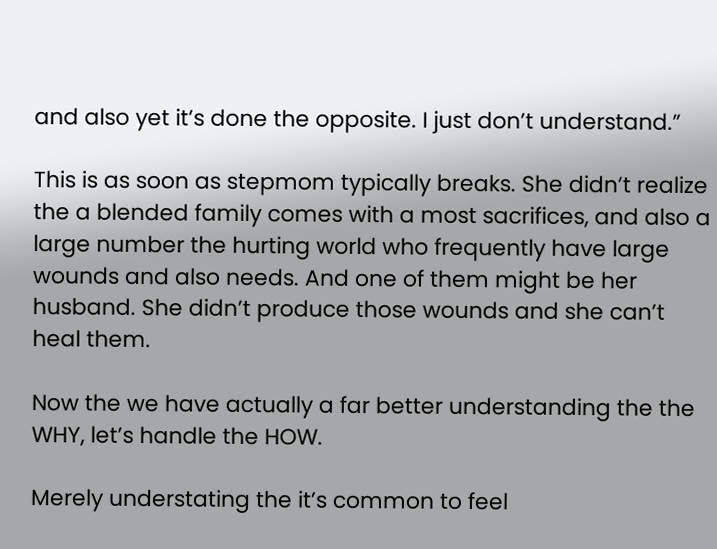and also yet it’s done the opposite. I just don’t understand.”

This is as soon as stepmom typically breaks. She didn’t realize the a blended family comes with a most sacrifices, and also a large number the hurting world who frequently have large wounds and also needs. And one of them might be her husband. She didn’t produce those wounds and she can’t heal them.

Now the we have actually a far better understanding the the WHY, let’s handle the HOW.

Merely understating the it’s common to feel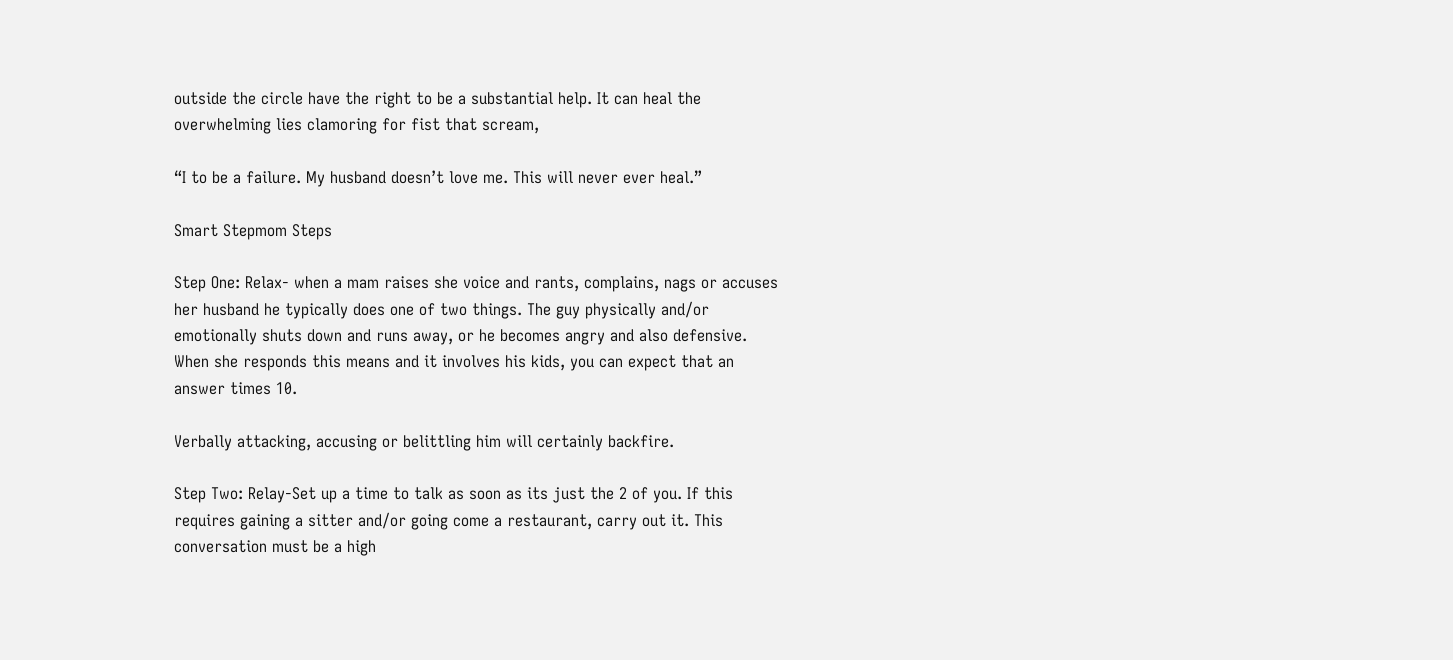outside the circle have the right to be a substantial help. It can heal the overwhelming lies clamoring for fist that scream,

“I to be a failure. My husband doesn’t love me. This will never ever heal.”

Smart Stepmom Steps

Step One: Relax- when a mam raises she voice and rants, complains, nags or accuses her husband he typically does one of two things. The guy physically and/or emotionally shuts down and runs away, or he becomes angry and also defensive. When she responds this means and it involves his kids, you can expect that an answer times 10.

Verbally attacking, accusing or belittling him will certainly backfire.

Step Two: Relay-Set up a time to talk as soon as its just the 2 of you. If this requires gaining a sitter and/or going come a restaurant, carry out it. This conversation must be a high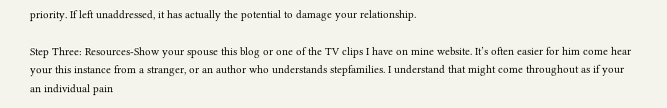priority. If left unaddressed, it has actually the potential to damage your relationship.

Step Three: Resources-Show your spouse this blog or one of the TV clips I have on mine website. It’s often easier for him come hear your this instance from a stranger, or an author who understands stepfamilies. I understand that might come throughout as if your an individual pain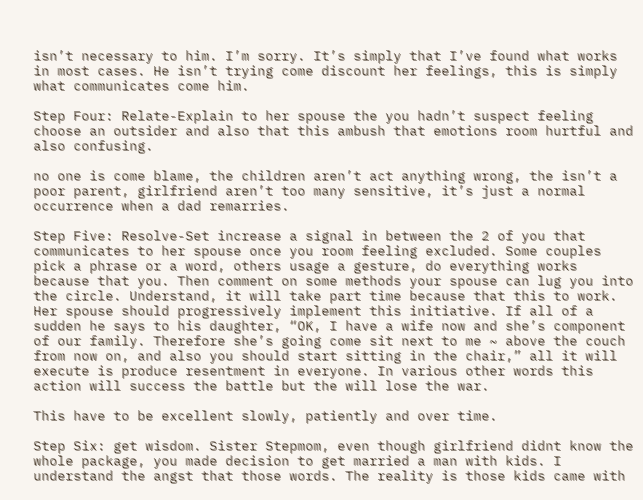isn’t necessary to him. I’m sorry. It’s simply that I’ve found what works in most cases. He isn’t trying come discount her feelings, this is simply what communicates come him.

Step Four: Relate-Explain to her spouse the you hadn’t suspect feeling choose an outsider and also that this ambush that emotions room hurtful and also confusing.

no one is come blame, the children aren’t act anything wrong, the isn’t a poor parent, girlfriend aren’t too many sensitive, it’s just a normal occurrence when a dad remarries.

Step Five: Resolve-Set increase a signal in between the 2 of you that communicates to her spouse once you room feeling excluded. Some couples pick a phrase or a word, others usage a gesture, do everything works because that you. Then comment on some methods your spouse can lug you into the circle. Understand, it will take part time because that this to work. Her spouse should progressively implement this initiative. If all of a sudden he says to his daughter, “OK, I have a wife now and she’s component of our family. Therefore she’s going come sit next to me ~ above the couch from now on, and also you should start sitting in the chair,” all it will execute is produce resentment in everyone. In various other words this action will success the battle but the will lose the war.

This have to be excellent slowly, patiently and over time.

Step Six: get wisdom. Sister Stepmom, even though girlfriend didnt know the whole package, you made decision to get married a man with kids. I understand the angst that those words. The reality is those kids came with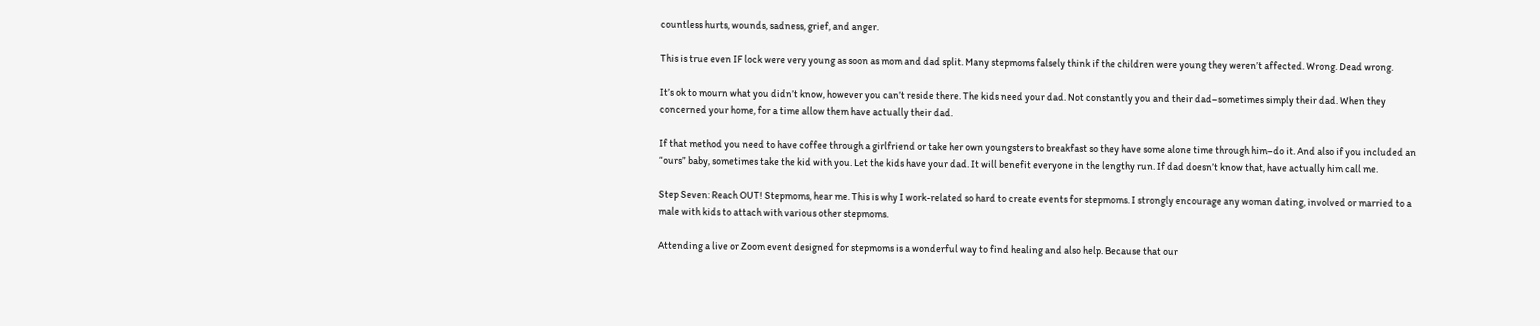countless hurts, wounds, sadness, grief, and anger.

This is true even IF lock were very young as soon as mom and dad split. Many stepmoms falsely think if the children were young they weren’t affected. Wrong. Dead wrong.

It’s ok to mourn what you didn’t know, however you can’t reside there. The kids need your dad. Not constantly you and their dad–sometimes simply their dad. When they concerned your home, for a time allow them have actually their dad.

If that method you need to have coffee through a girlfriend or take her own youngsters to breakfast so they have some alone time through him–do it. And also if you included an “ours” baby, sometimes take the kid with you. Let the kids have your dad. It will benefit everyone in the lengthy run. If dad doesn’t know that, have actually him call me.

Step Seven: Reach OUT! Stepmoms, hear me. This is why I work-related so hard to create events for stepmoms. I strongly encourage any woman dating, involved or married to a male with kids to attach with various other stepmoms.

Attending a live or Zoom event designed for stepmoms is a wonderful way to find healing and also help. Because that our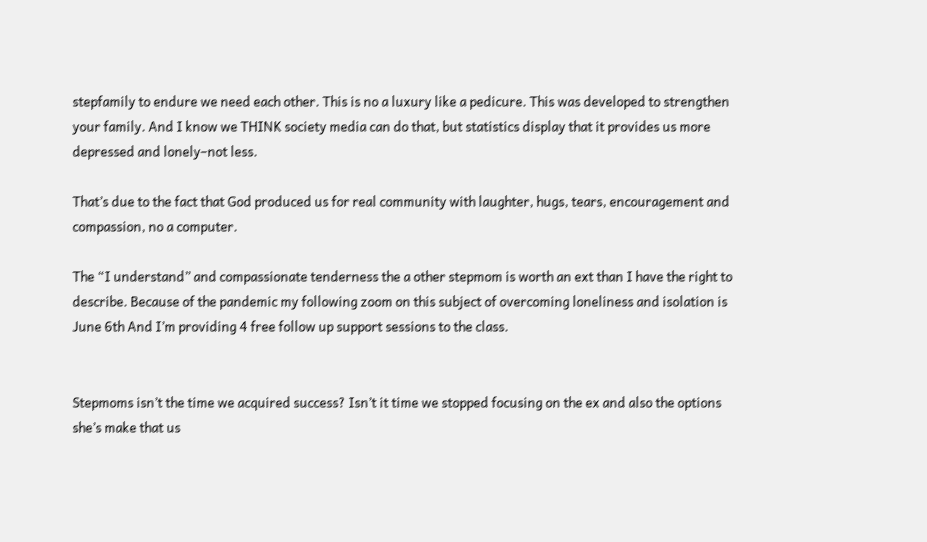stepfamily to endure we need each other. This is no a luxury like a pedicure. This was developed to strengthen your family. And I know we THINK society media can do that, but statistics display that it provides us more depressed and lonely–not less.

That’s due to the fact that God produced us for real community with laughter, hugs, tears, encouragement and compassion, no a computer.

The “I understand” and compassionate tenderness the a other stepmom is worth an ext than I have the right to describe. Because of the pandemic my following zoom on this subject of overcoming loneliness and isolation is June 6th And I’m providing 4 free follow up support sessions to the class.


Stepmoms isn’t the time we acquired success? Isn’t it time we stopped focusing on the ex and also the options she’s make that us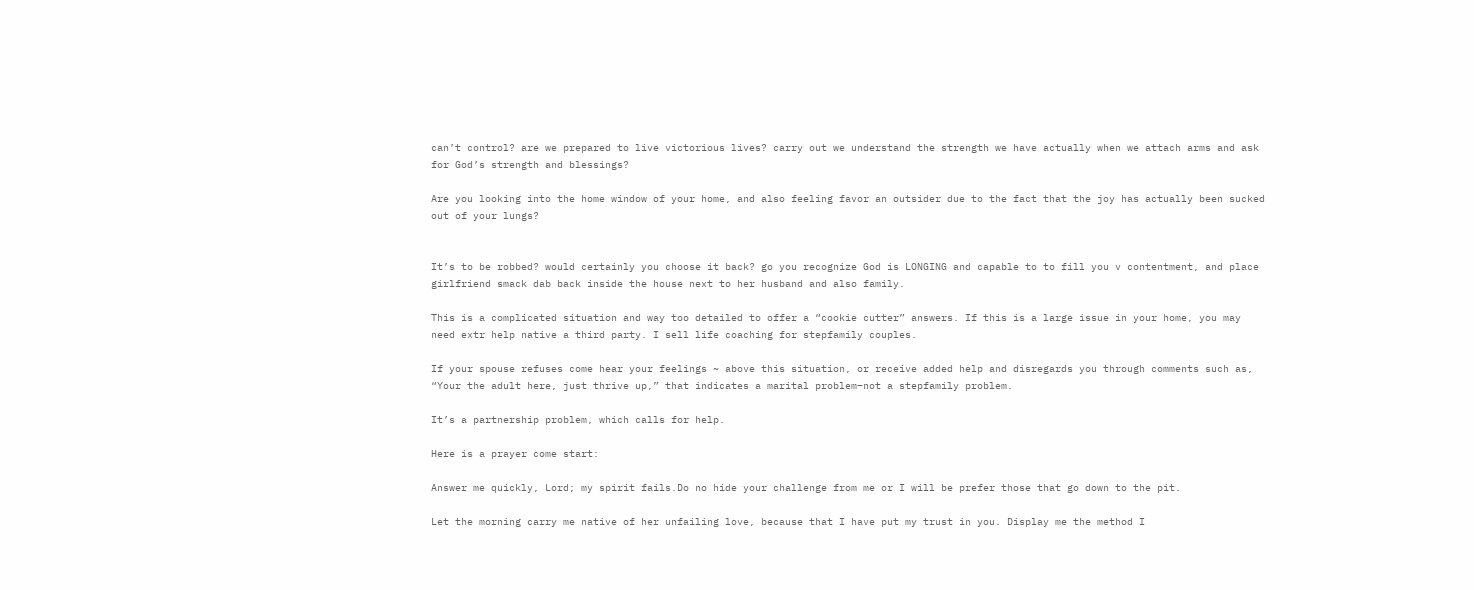can’t control? are we prepared to live victorious lives? carry out we understand the strength we have actually when we attach arms and ask for God’s strength and blessings?

Are you looking into the home window of your home, and also feeling favor an outsider due to the fact that the joy has actually been sucked out of your lungs?


It’s to be robbed? would certainly you choose it back? go you recognize God is LONGING and capable to to fill you v contentment, and place girlfriend smack dab back inside the house next to her husband and also family.

This is a complicated situation and way too detailed to offer a “cookie cutter” answers. If this is a large issue in your home, you may need extr help native a third party. I sell life coaching for stepfamily couples.

If your spouse refuses come hear your feelings ~ above this situation, or receive added help and disregards you through comments such as, “Your the adult here, just thrive up,” that indicates a marital problem–not a stepfamily problem.

It’s a partnership problem, which calls for help.

Here is a prayer come start:

Answer me quickly, Lord; my spirit fails.Do no hide your challenge from me or I will be prefer those that go down to the pit.

Let the morning carry me native of her unfailing love, because that I have put my trust in you. Display me the method I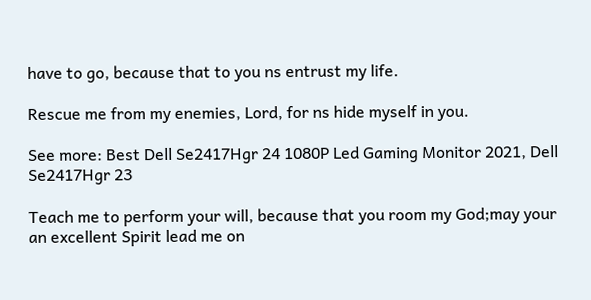have to go, because that to you ns entrust my life.

Rescue me from my enemies, Lord, for ns hide myself in you.

See more: Best Dell Se2417Hgr 24 1080P Led Gaming Monitor 2021, Dell Se2417Hgr 23

Teach me to perform your will, because that you room my God;may your an excellent Spirit lead me on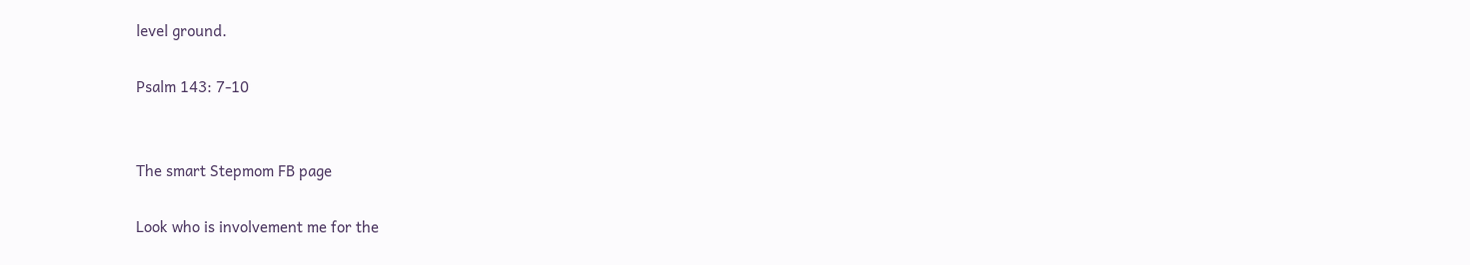level ground.

Psalm 143: 7-10


The smart Stepmom FB page

Look who is involvement me for the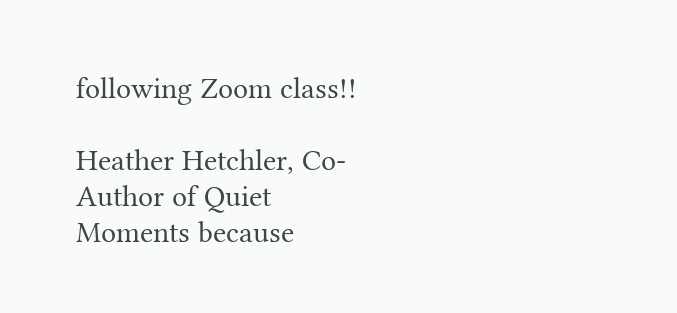following Zoom class!!

Heather Hetchler, Co-Author of Quiet Moments because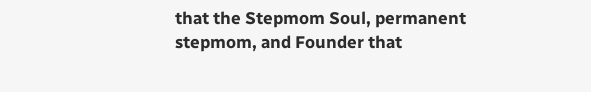that the Stepmom Soul, permanent stepmom, and Founder that